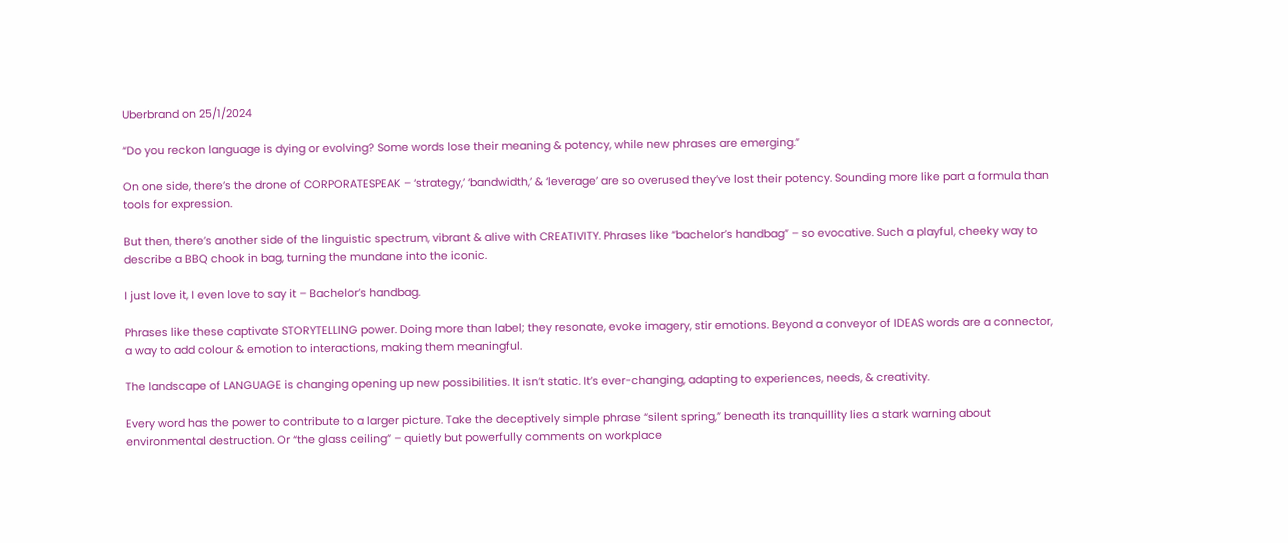Uberbrand on 25/1/2024

“Do you reckon language is dying or evolving? Some words lose their meaning & potency, while new phrases are emerging.”

On one side, there’s the drone of CORPORATESPEAK – ‘strategy,’ ‘bandwidth,’ & ‘leverage’ are so overused they’ve lost their potency. Sounding more like part a formula than tools for expression.

But then, there’s another side of the linguistic spectrum, vibrant & alive with CREATIVITY. Phrases like “bachelor’s handbag” – so evocative. Such a playful, cheeky way to describe a BBQ chook in bag, turning the mundane into the iconic.

I just love it, I even love to say it – Bachelor’s handbag.

Phrases like these captivate STORYTELLING power. Doing more than label; they resonate, evoke imagery, stir emotions. Beyond a conveyor of IDEAS words are a connector, a way to add colour & emotion to interactions, making them meaningful.

The landscape of LANGUAGE is changing opening up new possibilities. It isn’t static. It’s ever-changing, adapting to experiences, needs, & creativity.

Every word has the power to contribute to a larger picture. Take the deceptively simple phrase “silent spring,” beneath its tranquillity lies a stark warning about environmental destruction. Or “the glass ceiling” – quietly but powerfully comments on workplace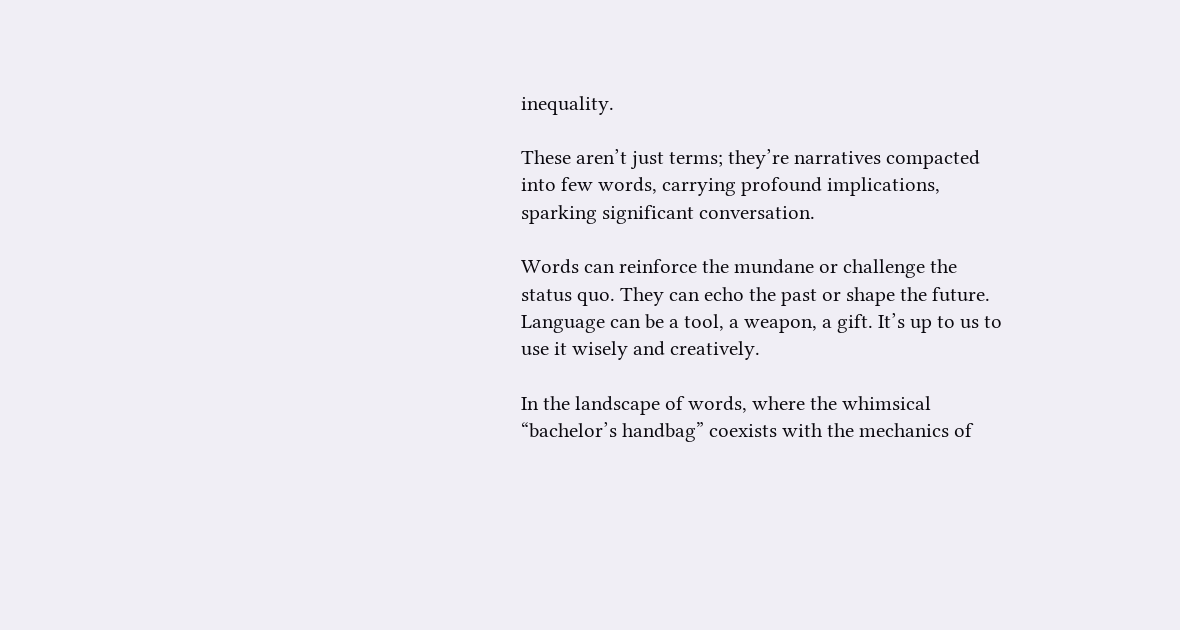inequality.

These aren’t just terms; they’re narratives compacted into few words, carrying profound implications, sparking significant conversation.

Words can reinforce the mundane or challenge the status quo. They can echo the past or shape the future. Language can be a tool, a weapon, a gift. It’s up to us to use it wisely and creatively.

In the landscape of words, where the whimsical “bachelor’s handbag” coexists with the mechanics of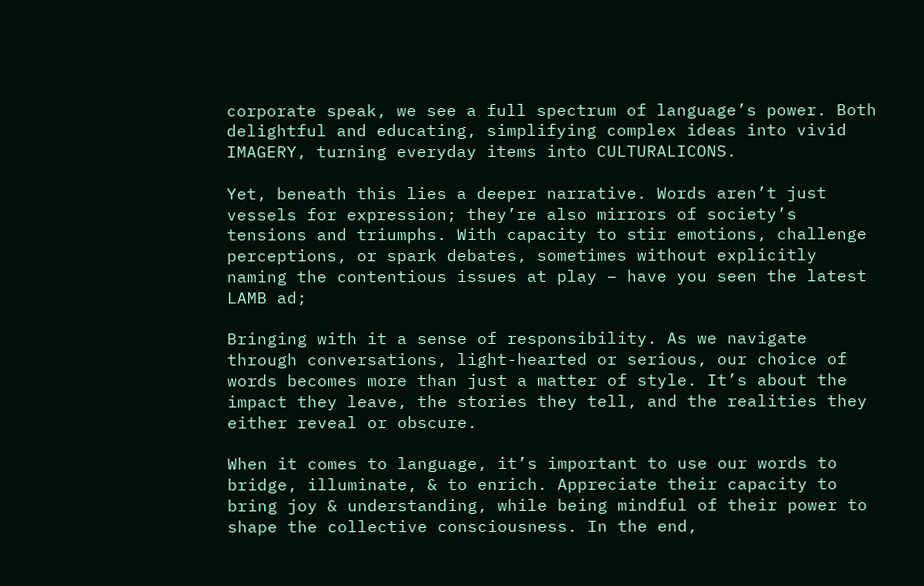corporate speak, we see a full spectrum of language’s power. Both delightful and educating, simplifying complex ideas into vivid IMAGERY, turning everyday items into CULTURALICONS.

Yet, beneath this lies a deeper narrative. Words aren’t just vessels for expression; they’re also mirrors of society’s tensions and triumphs. With capacity to stir emotions, challenge perceptions, or spark debates, sometimes without explicitly naming the contentious issues at play – have you seen the latest LAMB ad;

Bringing with it a sense of responsibility. As we navigate through conversations, light-hearted or serious, our choice of words becomes more than just a matter of style. It’s about the impact they leave, the stories they tell, and the realities they either reveal or obscure.

When it comes to language, it’s important to use our words to bridge, illuminate, & to enrich. Appreciate their capacity to bring joy & understanding, while being mindful of their power to shape the collective consciousness. In the end,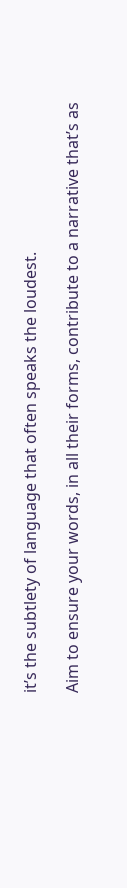it’s the subtlety of language that often speaks the loudest.

Aim to ensure your words, in all their forms, contribute to a narrative that’s as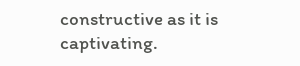constructive as it is captivating.